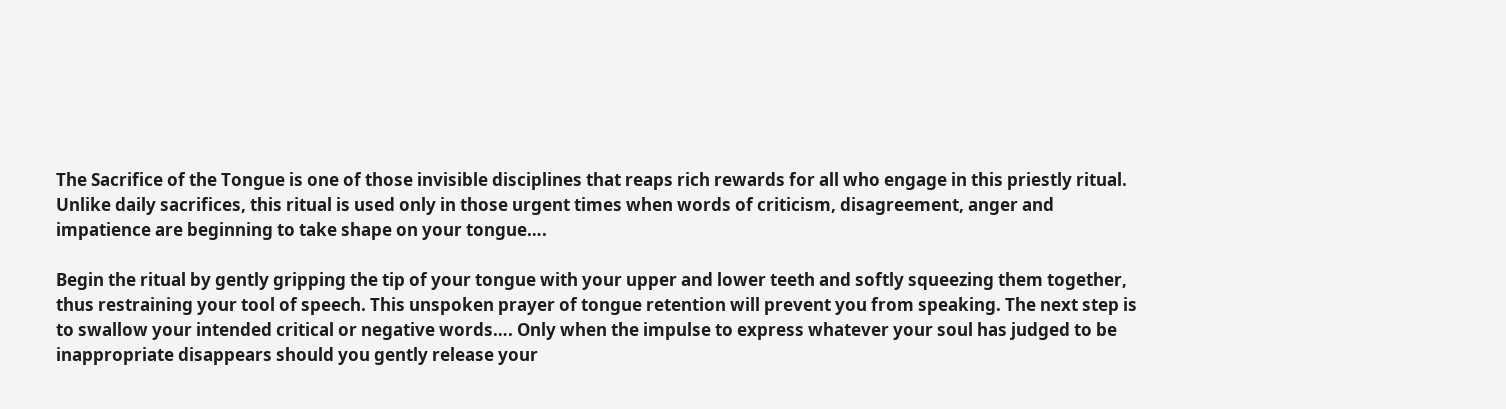The Sacrifice of the Tongue is one of those invisible disciplines that reaps rich rewards for all who engage in this priestly ritual. Unlike daily sacrifices, this ritual is used only in those urgent times when words of criticism, disagreement, anger and impatience are beginning to take shape on your tongue….

Begin the ritual by gently gripping the tip of your tongue with your upper and lower teeth and softly squeezing them together, thus restraining your tool of speech. This unspoken prayer of tongue retention will prevent you from speaking. The next step is to swallow your intended critical or negative words…. Only when the impulse to express whatever your soul has judged to be inappropriate disappears should you gently release your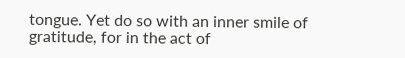tongue. Yet do so with an inner smile of gratitude, for in the act of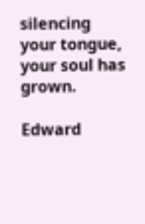silencing your tongue, your soul has grown.

Edward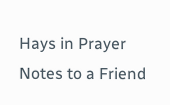Hays in Prayer Notes to a Friend